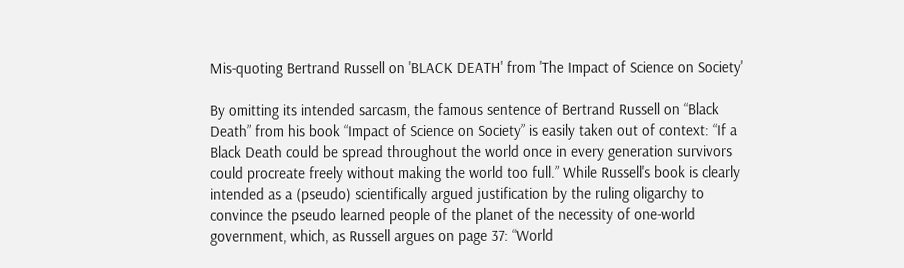Mis-quoting Bertrand Russell on 'BLACK DEATH' from 'The Impact of Science on Society'

By omitting its intended sarcasm, the famous sentence of Bertrand Russell on “Black Death” from his book “Impact of Science on Society” is easily taken out of context: “If a Black Death could be spread throughout the world once in every generation survivors could procreate freely without making the world too full.” While Russell's book is clearly intended as a (pseudo) scientifically argued justification by the ruling oligarchy to convince the pseudo learned people of the planet of the necessity of one-world government, which, as Russell argues on page 37: “World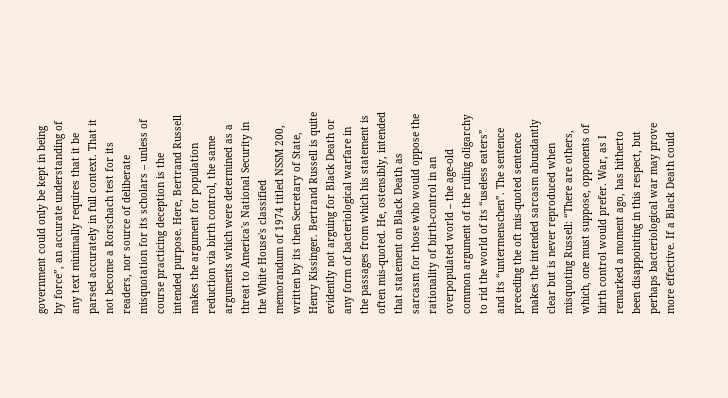government could only be kept in being by force”, an accurate understanding of any text minimally requires that it be parsed accurately in full context. That it not become a Rorschach test for its readers, nor source of deliberate misquotation for its scholars – unless of course practicing deception is the intended purpose. Here, Bertrand Russell makes the argument for population reduction via birth control, the same arguments which were determined as a threat to America's National Security in the White House's classified memorandum of 1974 titled NSSM 200, written by its then Secretary of State, Henry Kissinger. Bertrand Russell is quite evidently not arguing for Black Death or any form of bacteriological warfare in the passages from which his statement is often mis-quoted. He, ostensibly, intended that statement on Black Death as sarcasm for those who would oppose the rationality of birth-control in an overpopulated world – the age-old common argument of the ruling oligarchy to rid the world of its “useless eaters” and its “untermenschen”. The sentence preceding the oft mis-quoted sentence makes the intended sarcasm abundantly clear but is never reproduced when misquoting Russell: “There are others, which, one must suppose, opponents of birth control would prefer. War, as I remarked a moment ago, has hitherto been disappointing in this respect, but perhaps bacteriological war may prove more effective. If a Black Death could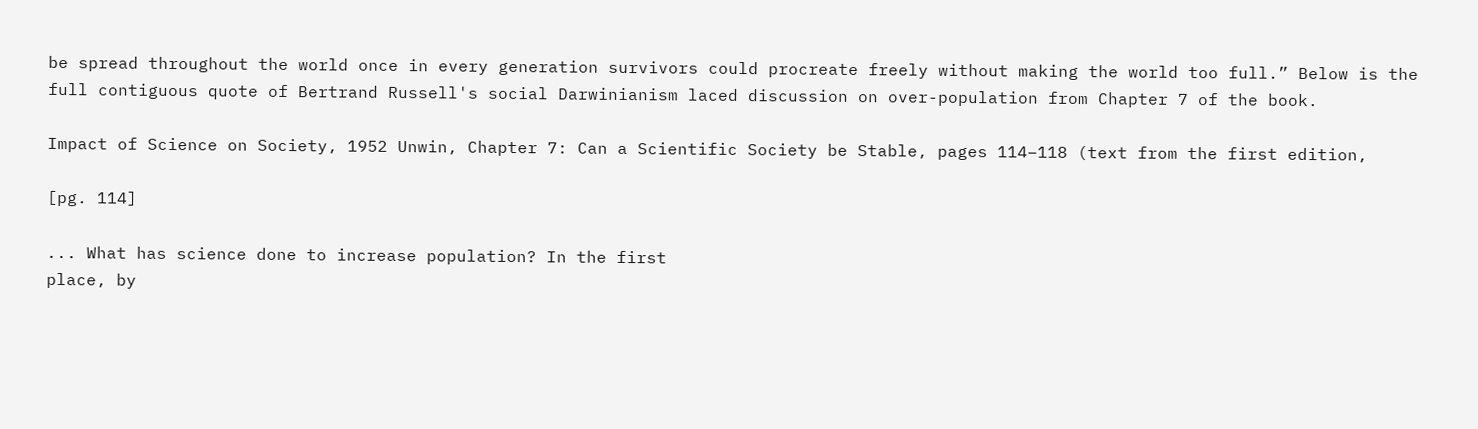be spread throughout the world once in every generation survivors could procreate freely without making the world too full.” Below is the full contiguous quote of Bertrand Russell's social Darwinianism laced discussion on over-population from Chapter 7 of the book.

Impact of Science on Society, 1952 Unwin, Chapter 7: Can a Scientific Society be Stable, pages 114–118 (text from the first edition,

[pg. 114]

... What has science done to increase population? In the first
place, by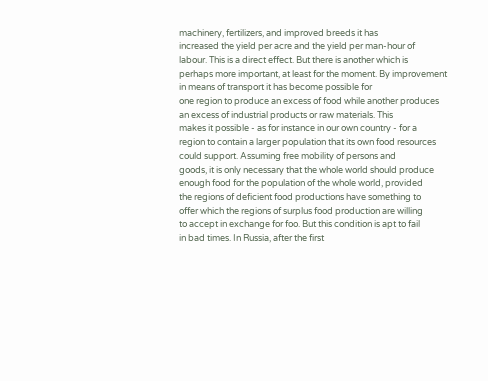machinery, fertilizers, and improved breeds it has
increased the yield per acre and the yield per man-hour of
labour. This is a direct effect. But there is another which is
perhaps more important, at least for the moment. By improvement
in means of transport it has become possible for
one region to produce an excess of food while another produces
an excess of industrial products or raw materials. This
makes it possible - as for instance in our own country - for a
region to contain a larger population that its own food resources
could support. Assuming free mobility of persons and
goods, it is only necessary that the whole world should produce
enough food for the population of the whole world, provided
the regions of deficient food productions have something to
offer which the regions of surplus food production are willing
to accept in exchange for foo. But this condition is apt to fail
in bad times. In Russia, after the first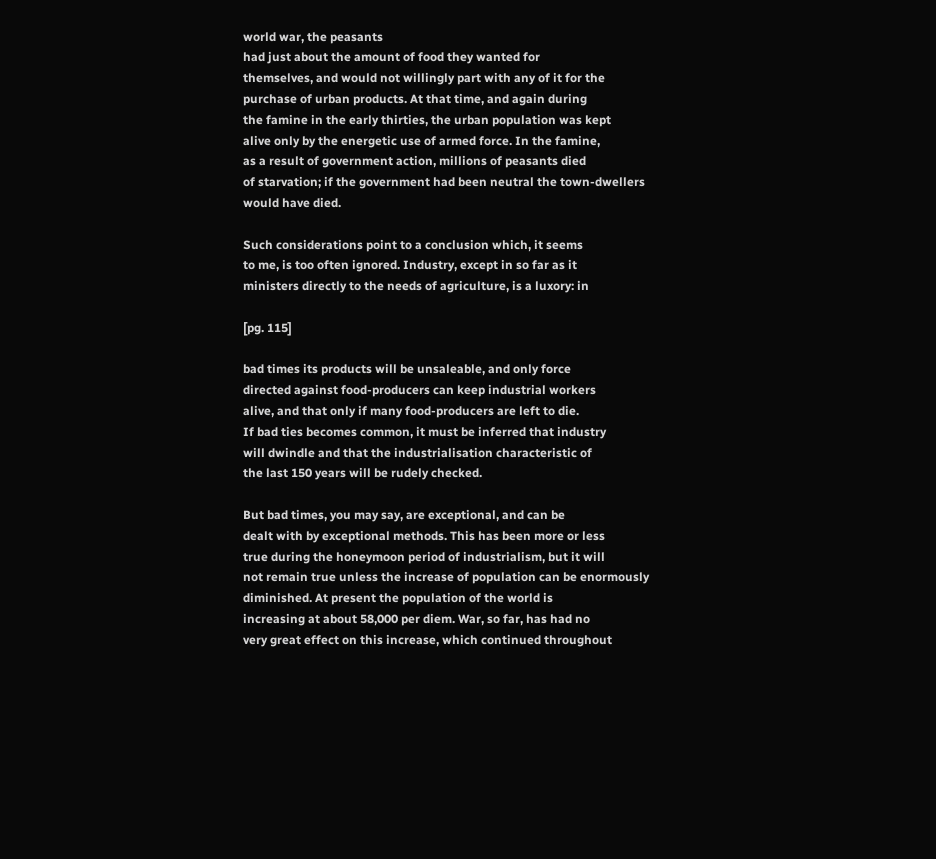world war, the peasants
had just about the amount of food they wanted for
themselves, and would not willingly part with any of it for the
purchase of urban products. At that time, and again during
the famine in the early thirties, the urban population was kept
alive only by the energetic use of armed force. In the famine,
as a result of government action, millions of peasants died
of starvation; if the government had been neutral the town-dwellers
would have died.

Such considerations point to a conclusion which, it seems
to me, is too often ignored. Industry, except in so far as it
ministers directly to the needs of agriculture, is a luxory: in

[pg. 115]

bad times its products will be unsaleable, and only force
directed against food-producers can keep industrial workers
alive, and that only if many food-producers are left to die.
If bad ties becomes common, it must be inferred that industry
will dwindle and that the industrialisation characteristic of
the last 150 years will be rudely checked.

But bad times, you may say, are exceptional, and can be
dealt with by exceptional methods. This has been more or less
true during the honeymoon period of industrialism, but it will
not remain true unless the increase of population can be enormously
diminished. At present the population of the world is
increasing at about 58,000 per diem. War, so far, has had no
very great effect on this increase, which continued throughout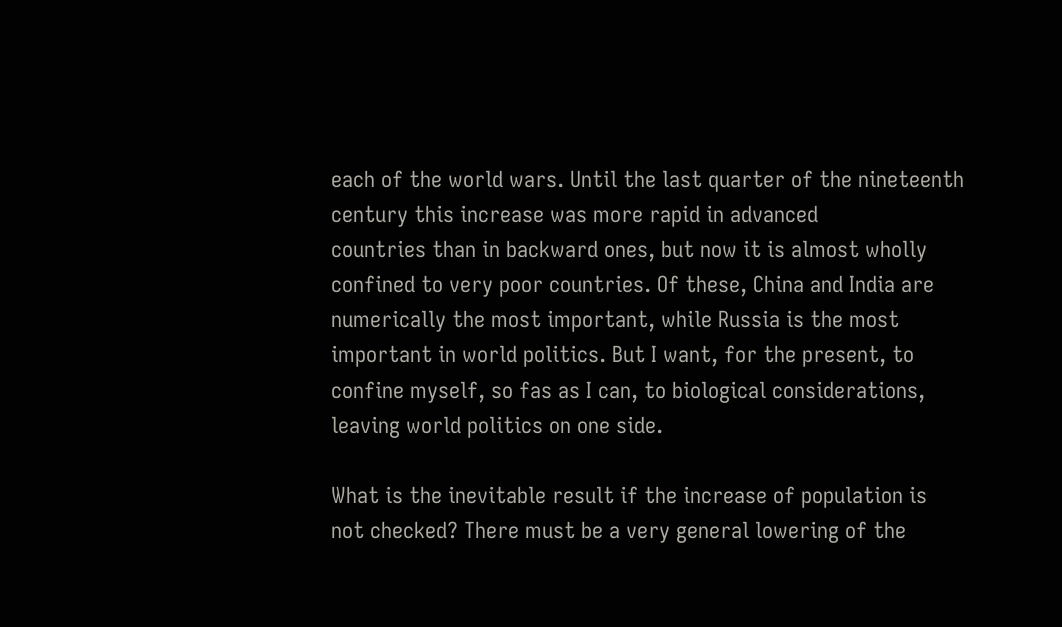each of the world wars. Until the last quarter of the nineteenth
century this increase was more rapid in advanced
countries than in backward ones, but now it is almost wholly
confined to very poor countries. Of these, China and India are
numerically the most important, while Russia is the most
important in world politics. But I want, for the present, to
confine myself, so fas as I can, to biological considerations,
leaving world politics on one side.

What is the inevitable result if the increase of population is
not checked? There must be a very general lowering of the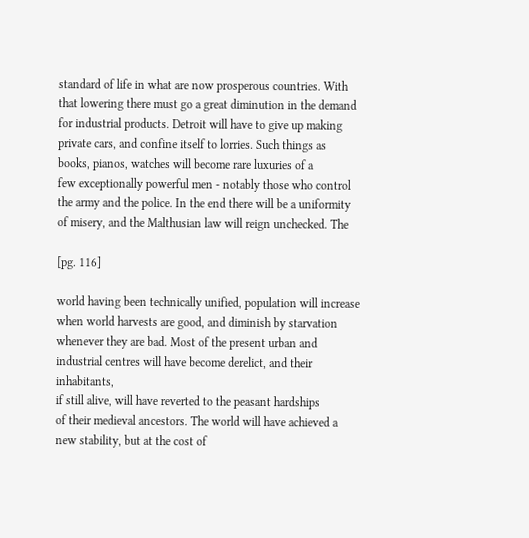standard of life in what are now prosperous countries. With
that lowering there must go a great diminution in the demand
for industrial products. Detroit will have to give up making
private cars, and confine itself to lorries. Such things as
books, pianos, watches will become rare luxuries of a
few exceptionally powerful men - notably those who control
the army and the police. In the end there will be a uniformity
of misery, and the Malthusian law will reign unchecked. The

[pg. 116]

world having been technically unified, population will increase
when world harvests are good, and diminish by starvation
whenever they are bad. Most of the present urban and
industrial centres will have become derelict, and their inhabitants,
if still alive, will have reverted to the peasant hardships
of their medieval ancestors. The world will have achieved a
new stability, but at the cost of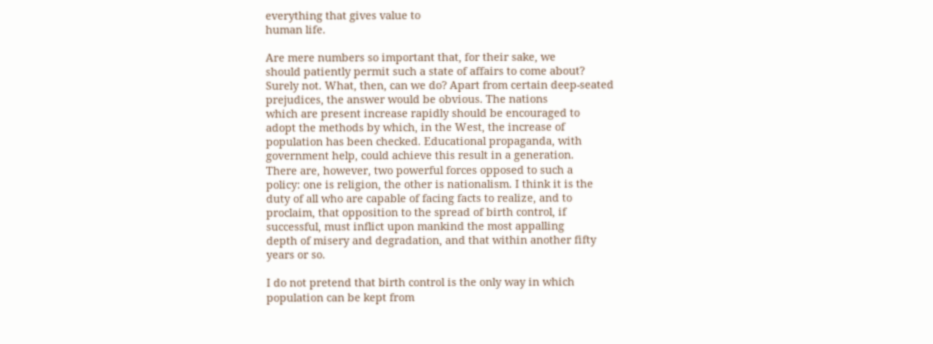everything that gives value to
human life.

Are mere numbers so important that, for their sake, we
should patiently permit such a state of affairs to come about?
Surely not. What, then, can we do? Apart from certain deep-seated
prejudices, the answer would be obvious. The nations
which are present increase rapidly should be encouraged to
adopt the methods by which, in the West, the increase of
population has been checked. Educational propaganda, with
government help, could achieve this result in a generation.
There are, however, two powerful forces opposed to such a
policy: one is religion, the other is nationalism. I think it is the
duty of all who are capable of facing facts to realize, and to
proclaim, that opposition to the spread of birth control, if
successful, must inflict upon mankind the most appalling
depth of misery and degradation, and that within another fifty
years or so.

I do not pretend that birth control is the only way in which
population can be kept from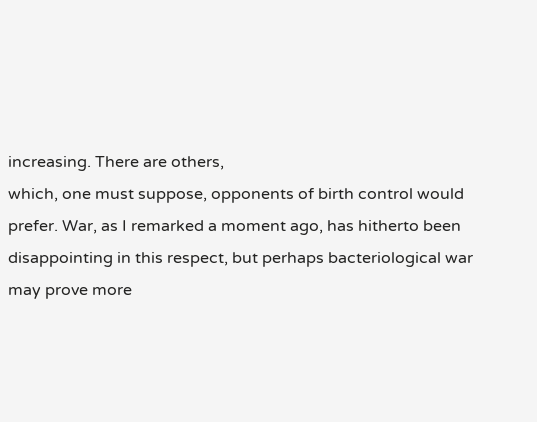increasing. There are others,
which, one must suppose, opponents of birth control would
prefer. War, as I remarked a moment ago, has hitherto been
disappointing in this respect, but perhaps bacteriological war
may prove more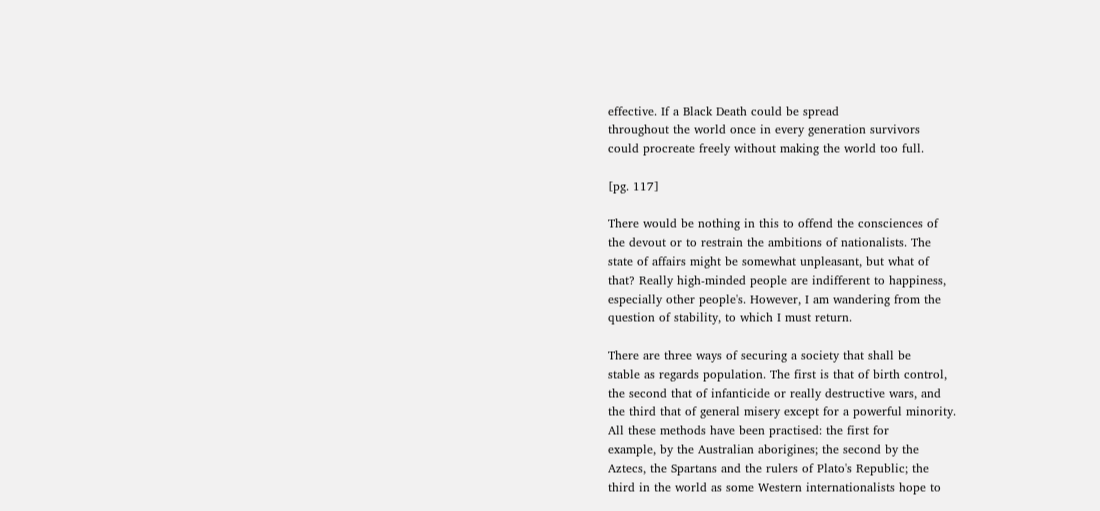effective. If a Black Death could be spread
throughout the world once in every generation survivors
could procreate freely without making the world too full.

[pg. 117]

There would be nothing in this to offend the consciences of
the devout or to restrain the ambitions of nationalists. The
state of affairs might be somewhat unpleasant, but what of
that? Really high-minded people are indifferent to happiness,
especially other people's. However, I am wandering from the
question of stability, to which I must return.

There are three ways of securing a society that shall be
stable as regards population. The first is that of birth control,
the second that of infanticide or really destructive wars, and
the third that of general misery except for a powerful minority.
All these methods have been practised: the first for
example, by the Australian aborigines; the second by the
Aztecs, the Spartans and the rulers of Plato's Republic; the
third in the world as some Western internationalists hope to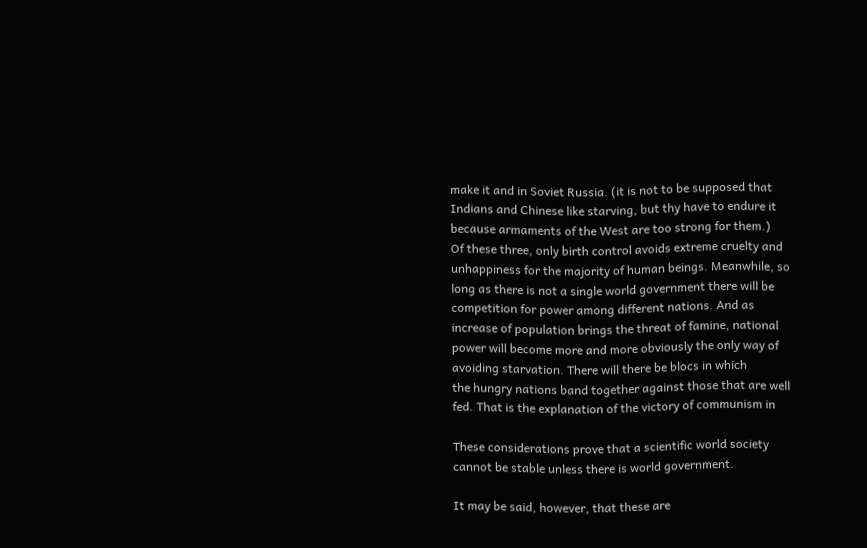make it and in Soviet Russia. (it is not to be supposed that
Indians and Chinese like starving, but thy have to endure it
because armaments of the West are too strong for them.)
Of these three, only birth control avoids extreme cruelty and
unhappiness for the majority of human beings. Meanwhile, so
long as there is not a single world government there will be
competition for power among different nations. And as
increase of population brings the threat of famine, national
power will become more and more obviously the only way of
avoiding starvation. There will there be blocs in which
the hungry nations band together against those that are well
fed. That is the explanation of the victory of communism in

These considerations prove that a scientific world society
cannot be stable unless there is world government.

It may be said, however, that these are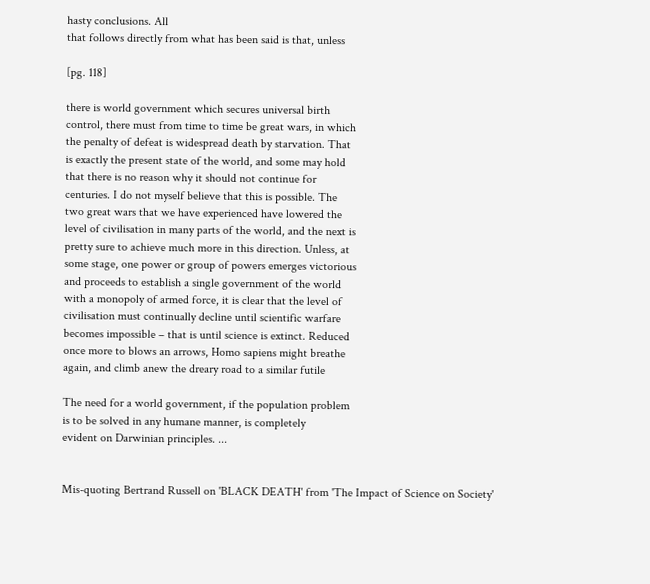hasty conclusions. All
that follows directly from what has been said is that, unless

[pg. 118]

there is world government which secures universal birth
control, there must from time to time be great wars, in which
the penalty of defeat is widespread death by starvation. That
is exactly the present state of the world, and some may hold
that there is no reason why it should not continue for
centuries. I do not myself believe that this is possible. The
two great wars that we have experienced have lowered the
level of civilisation in many parts of the world, and the next is
pretty sure to achieve much more in this direction. Unless, at
some stage, one power or group of powers emerges victorious
and proceeds to establish a single government of the world
with a monopoly of armed force, it is clear that the level of
civilisation must continually decline until scientific warfare
becomes impossible – that is until science is extinct. Reduced
once more to blows an arrows, Homo sapiens might breathe
again, and climb anew the dreary road to a similar futile

The need for a world government, if the population problem
is to be solved in any humane manner, is completely
evident on Darwinian principles. ...


Mis-quoting Bertrand Russell on 'BLACK DEATH' from 'The Impact of Science on Society'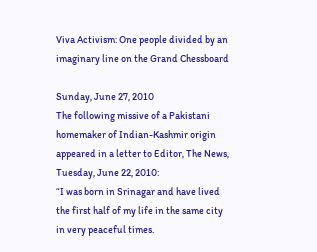Viva Activism: One people divided by an imaginary line on the Grand Chessboard

Sunday, June 27, 2010
The following missive of a Pakistani homemaker of Indian-Kashmir origin appeared in a letter to Editor, The News, Tuesday, June 22, 2010:
“I was born in Srinagar and have lived the first half of my life in the same city in very peaceful times.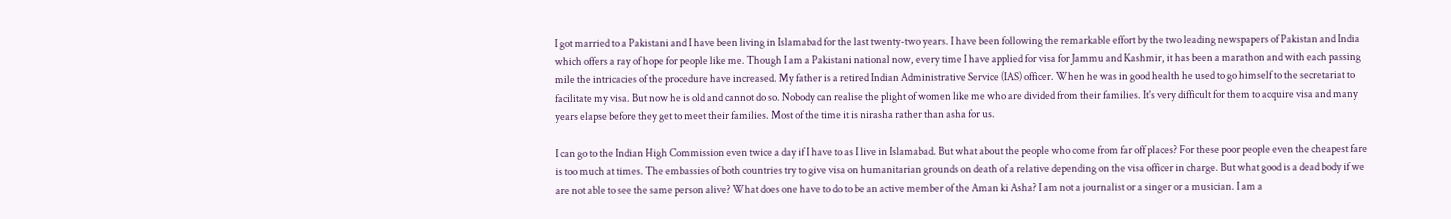I got married to a Pakistani and I have been living in Islamabad for the last twenty-two years. I have been following the remarkable effort by the two leading newspapers of Pakistan and India which offers a ray of hope for people like me. Though I am a Pakistani national now, every time I have applied for visa for Jammu and Kashmir, it has been a marathon and with each passing mile the intricacies of the procedure have increased. My father is a retired Indian Administrative Service (IAS) officer. When he was in good health he used to go himself to the secretariat to facilitate my visa. But now he is old and cannot do so. Nobody can realise the plight of women like me who are divided from their families. It's very difficult for them to acquire visa and many years elapse before they get to meet their families. Most of the time it is nirasha rather than asha for us.

I can go to the Indian High Commission even twice a day if I have to as I live in Islamabad. But what about the people who come from far off places? For these poor people even the cheapest fare is too much at times. The embassies of both countries try to give visa on humanitarian grounds on death of a relative depending on the visa officer in charge. But what good is a dead body if we are not able to see the same person alive? What does one have to do to be an active member of the Aman ki Asha? I am not a journalist or a singer or a musician. I am a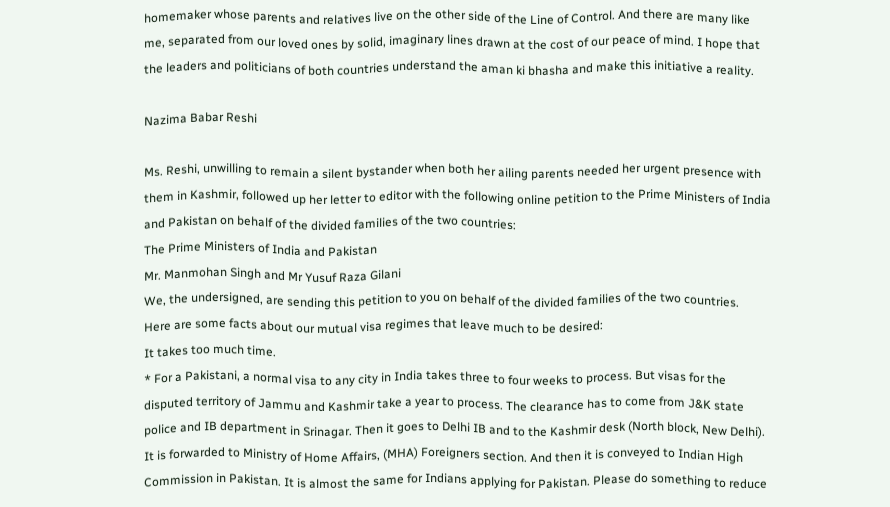homemaker whose parents and relatives live on the other side of the Line of Control. And there are many like me, separated from our loved ones by solid, imaginary lines drawn at the cost of our peace of mind. I hope that the leaders and politicians of both countries understand the aman ki bhasha and make this initiative a reality.

Nazima Babar Reshi

Ms. Reshi, unwilling to remain a silent bystander when both her ailing parents needed her urgent presence with them in Kashmir, followed up her letter to editor with the following online petition to the Prime Ministers of India and Pakistan on behalf of the divided families of the two countries:
The Prime Ministers of India and Pakistan
Mr. Manmohan Singh and Mr Yusuf Raza Gilani
We, the undersigned, are sending this petition to you on behalf of the divided families of the two countries.
Here are some facts about our mutual visa regimes that leave much to be desired:
It takes too much time.
* For a Pakistani, a normal visa to any city in India takes three to four weeks to process. But visas for the disputed territory of Jammu and Kashmir take a year to process. The clearance has to come from J&K state police and IB department in Srinagar. Then it goes to Delhi IB and to the Kashmir desk (North block, New Delhi). It is forwarded to Ministry of Home Affairs, (MHA) Foreigners section. And then it is conveyed to Indian High Commission in Pakistan. It is almost the same for Indians applying for Pakistan. Please do something to reduce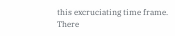this excruciating time frame.
There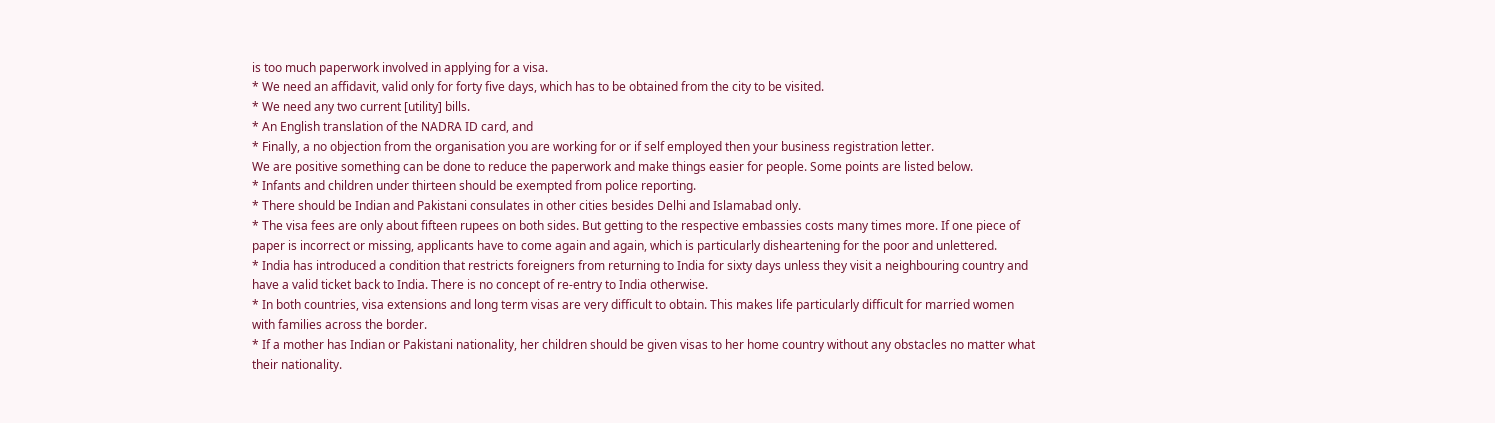is too much paperwork involved in applying for a visa.
* We need an affidavit, valid only for forty five days, which has to be obtained from the city to be visited.
* We need any two current [utility] bills.
* An English translation of the NADRA ID card, and
* Finally, a no objection from the organisation you are working for or if self employed then your business registration letter.
We are positive something can be done to reduce the paperwork and make things easier for people. Some points are listed below.
* Infants and children under thirteen should be exempted from police reporting.
* There should be Indian and Pakistani consulates in other cities besides Delhi and Islamabad only.
* The visa fees are only about fifteen rupees on both sides. But getting to the respective embassies costs many times more. If one piece of paper is incorrect or missing, applicants have to come again and again, which is particularly disheartening for the poor and unlettered.
* India has introduced a condition that restricts foreigners from returning to India for sixty days unless they visit a neighbouring country and have a valid ticket back to India. There is no concept of re-entry to India otherwise.
* In both countries, visa extensions and long term visas are very difficult to obtain. This makes life particularly difficult for married women with families across the border.
* If a mother has Indian or Pakistani nationality, her children should be given visas to her home country without any obstacles no matter what their nationality.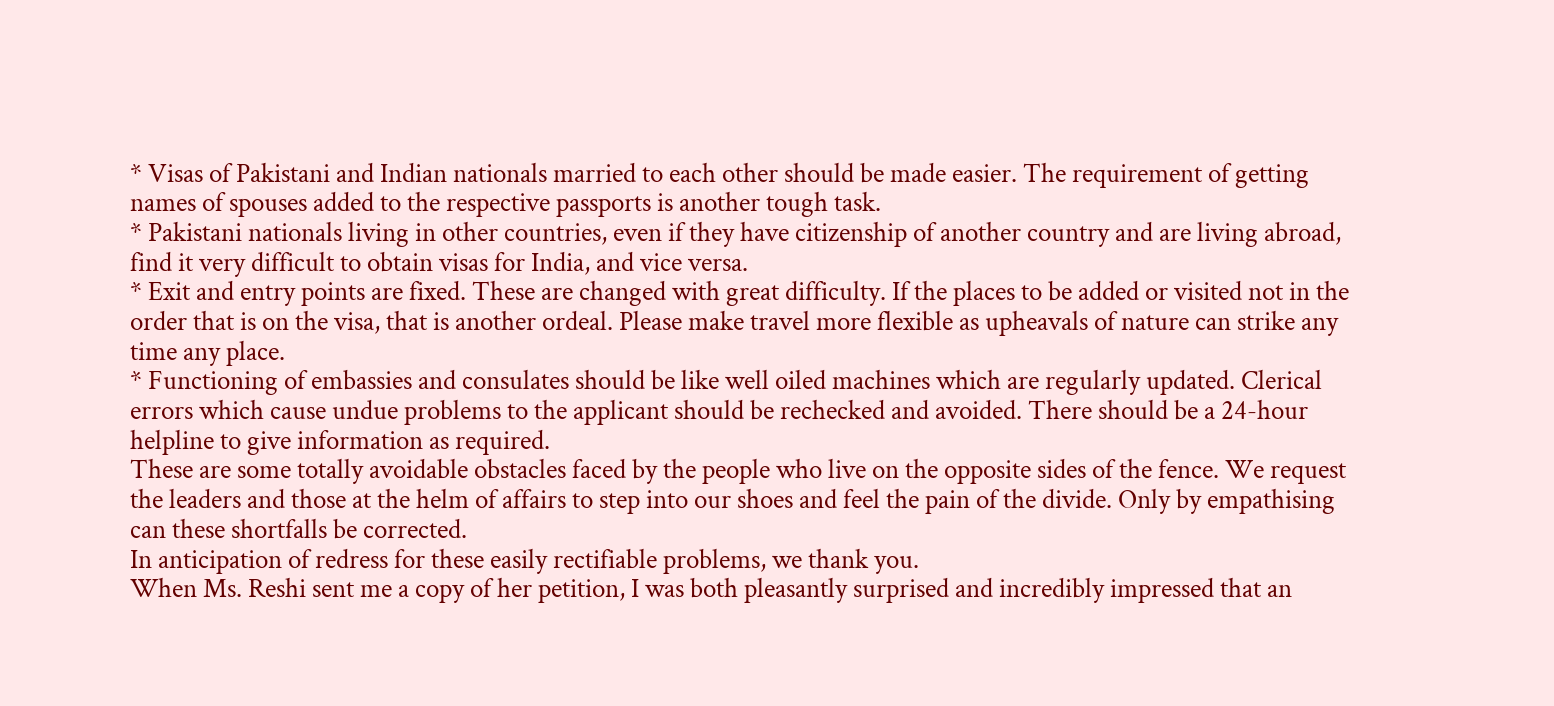* Visas of Pakistani and Indian nationals married to each other should be made easier. The requirement of getting names of spouses added to the respective passports is another tough task.
* Pakistani nationals living in other countries, even if they have citizenship of another country and are living abroad, find it very difficult to obtain visas for India, and vice versa.
* Exit and entry points are fixed. These are changed with great difficulty. If the places to be added or visited not in the order that is on the visa, that is another ordeal. Please make travel more flexible as upheavals of nature can strike any time any place.
* Functioning of embassies and consulates should be like well oiled machines which are regularly updated. Clerical errors which cause undue problems to the applicant should be rechecked and avoided. There should be a 24-hour helpline to give information as required.
These are some totally avoidable obstacles faced by the people who live on the opposite sides of the fence. We request the leaders and those at the helm of affairs to step into our shoes and feel the pain of the divide. Only by empathising can these shortfalls be corrected.
In anticipation of redress for these easily rectifiable problems, we thank you.
When Ms. Reshi sent me a copy of her petition, I was both pleasantly surprised and incredibly impressed that an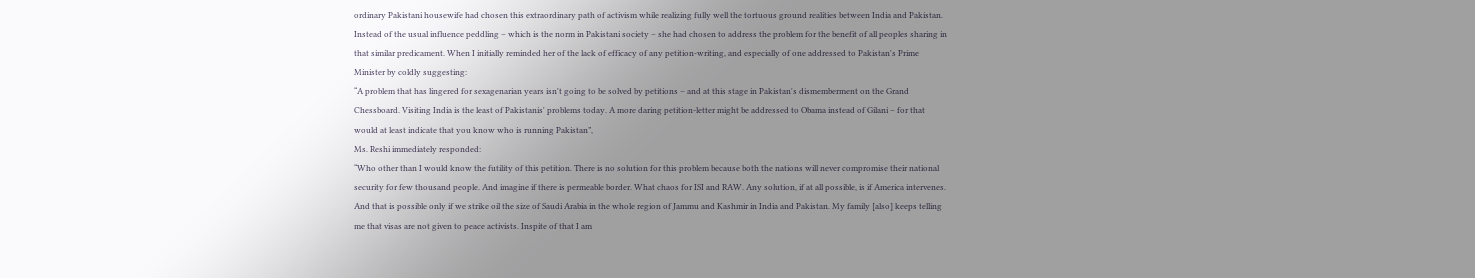ordinary Pakistani housewife had chosen this extraordinary path of activism while realizing fully well the tortuous ground realities between India and Pakistan. Instead of the usual influence peddling – which is the norm in Pakistani society – she had chosen to address the problem for the benefit of all peoples sharing in that similar predicament. When I initially reminded her of the lack of efficacy of any petition-writing, and especially of one addressed to Pakistan's Prime Minister by coldly suggesting:
“A problem that has lingered for sexagenarian years isn't going to be solved by petitions – and at this stage in Pakistan's dismemberment on the Grand Chessboard. Visiting India is the least of Pakistanis' problems today. A more daring petition-letter might be addressed to Obama instead of Gilani – for that would at least indicate that you know who is running Pakistan”,
Ms. Reshi immediately responded:
“Who other than I would know the futility of this petition. There is no solution for this problem because both the nations will never compromise their national security for few thousand people. And imagine if there is permeable border. What chaos for ISI and RAW. Any solution, if at all possible, is if America intervenes. And that is possible only if we strike oil the size of Saudi Arabia in the whole region of Jammu and Kashmir in India and Pakistan. My family [also] keeps telling me that visas are not given to peace activists. Inspite of that I am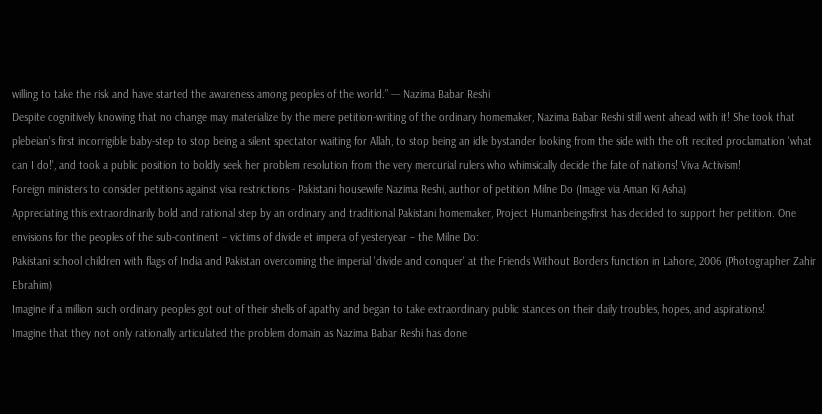willing to take the risk and have started the awareness among peoples of the world.” --- Nazima Babar Reshi
Despite cognitively knowing that no change may materialize by the mere petition-writing of the ordinary homemaker, Nazima Babar Reshi still went ahead with it! She took that plebeian's first incorrigible baby-step to stop being a silent spectator waiting for Allah, to stop being an idle bystander looking from the side with the oft recited proclamation 'what can I do!', and took a public position to boldly seek her problem resolution from the very mercurial rulers who whimsically decide the fate of nations! Viva Activism!
Foreign ministers to consider petitions against visa restrictions - Pakistani housewife Nazima Reshi, author of petition Milne Do (Image via Aman Ki Asha)
Appreciating this extraordinarily bold and rational step by an ordinary and traditional Pakistani homemaker, Project Humanbeingsfirst has decided to support her petition. One envisions for the peoples of the sub-continent – victims of divide et impera of yesteryear – the Milne Do:
Pakistani school children with flags of India and Pakistan overcoming the imperial 'divide and conquer' at the Friends Without Borders function in Lahore, 2006 (Photographer Zahir Ebrahim)
Imagine if a million such ordinary peoples got out of their shells of apathy and began to take extraordinary public stances on their daily troubles, hopes, and aspirations!
Imagine that they not only rationally articulated the problem domain as Nazima Babar Reshi has done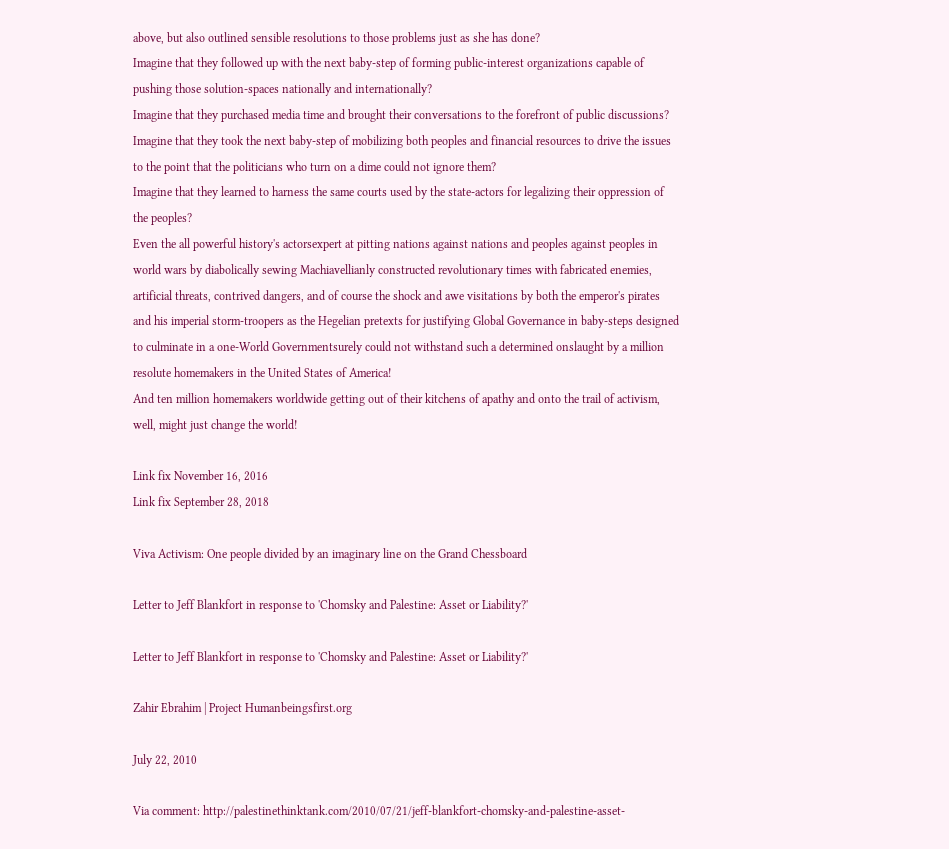above, but also outlined sensible resolutions to those problems just as she has done?
Imagine that they followed up with the next baby-step of forming public-interest organizations capable of pushing those solution-spaces nationally and internationally?
Imagine that they purchased media time and brought their conversations to the forefront of public discussions?
Imagine that they took the next baby-step of mobilizing both peoples and financial resources to drive the issues to the point that the politicians who turn on a dime could not ignore them?
Imagine that they learned to harness the same courts used by the state-actors for legalizing their oppression of the peoples?
Even the all powerful history's actorsexpert at pitting nations against nations and peoples against peoples in world wars by diabolically sewing Machiavellianly constructed revolutionary times with fabricated enemies, artificial threats, contrived dangers, and of course the shock and awe visitations by both the emperor's pirates and his imperial storm-troopers as the Hegelian pretexts for justifying Global Governance in baby-steps designed to culminate in a one-World Governmentsurely could not withstand such a determined onslaught by a million resolute homemakers in the United States of America!
And ten million homemakers worldwide getting out of their kitchens of apathy and onto the trail of activism, well, might just change the world!

Link fix November 16, 2016
Link fix September 28, 2018

Viva Activism: One people divided by an imaginary line on the Grand Chessboard

Letter to Jeff Blankfort in response to 'Chomsky and Palestine: Asset or Liability?'

Letter to Jeff Blankfort in response to 'Chomsky and Palestine: Asset or Liability?'

Zahir Ebrahim | Project Humanbeingsfirst.org

July 22, 2010

Via comment: http://palestinethinktank.com/2010/07/21/jeff-blankfort-chomsky-and-palestine-asset-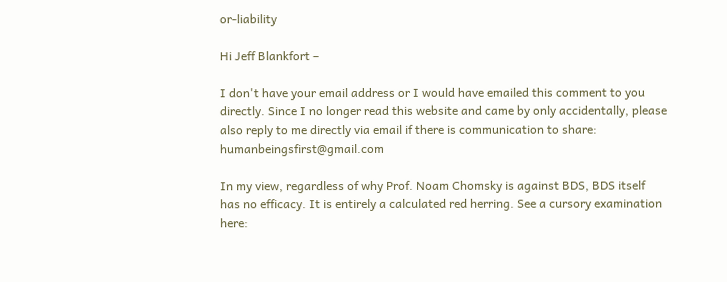or-liability

Hi Jeff Blankfort –

I don't have your email address or I would have emailed this comment to you directly. Since I no longer read this website and came by only accidentally, please also reply to me directly via email if there is communication to share: humanbeingsfirst@gmail.com

In my view, regardless of why Prof. Noam Chomsky is against BDS, BDS itself has no efficacy. It is entirely a calculated red herring. See a cursory examination here: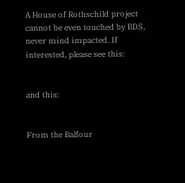A House of Rothschild project cannot be even touched by BDS, never mind impacted. If interested, please see this:


and this:


From the Balfour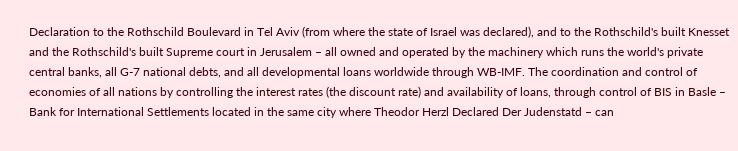Declaration to the Rothschild Boulevard in Tel Aviv (from where the state of Israel was declared), and to the Rothschild's built Knesset and the Rothschild's built Supreme court in Jerusalem – all owned and operated by the machinery which runs the world's private central banks, all G-7 national debts, and all developmental loans worldwide through WB-IMF. The coordination and control of economies of all nations by controlling the interest rates (the discount rate) and availability of loans, through control of BIS in Basle – Bank for International Settlements located in the same city where Theodor Herzl Declared Der Judenstatd – can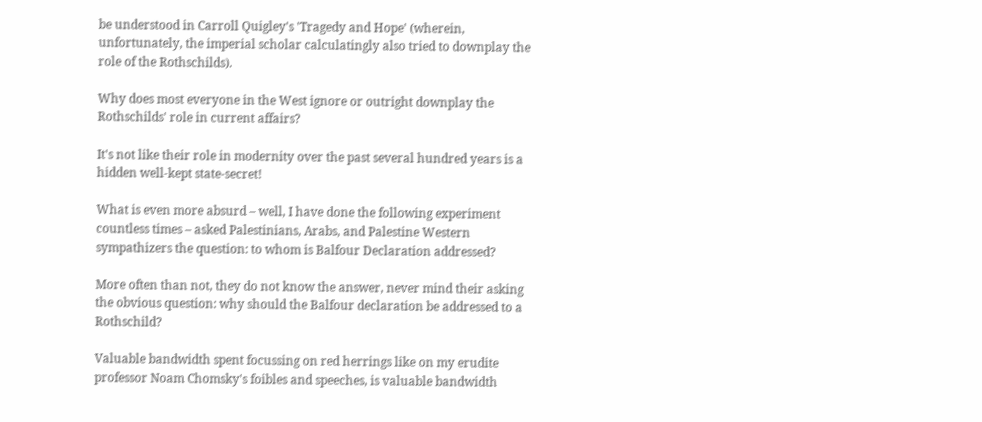be understood in Carroll Quigley's 'Tragedy and Hope' (wherein, unfortunately, the imperial scholar calculatingly also tried to downplay the role of the Rothschilds).

Why does most everyone in the West ignore or outright downplay the Rothschilds' role in current affairs?

It's not like their role in modernity over the past several hundred years is a hidden well-kept state-secret!

What is even more absurd – well, I have done the following experiment countless times – asked Palestinians, Arabs, and Palestine Western sympathizers the question: to whom is Balfour Declaration addressed?

More often than not, they do not know the answer, never mind their asking the obvious question: why should the Balfour declaration be addressed to a Rothschild?

Valuable bandwidth spent focussing on red herrings like on my erudite professor Noam Chomsky's foibles and speeches, is valuable bandwidth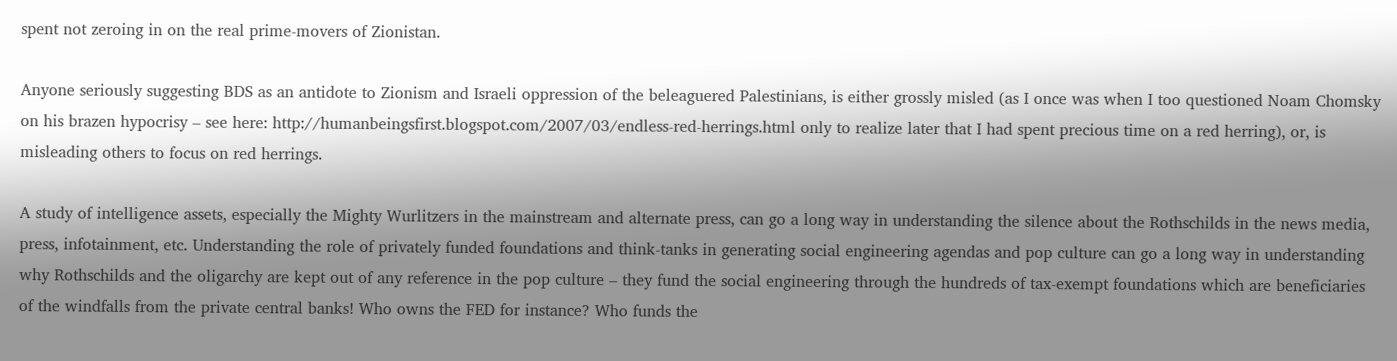spent not zeroing in on the real prime-movers of Zionistan.

Anyone seriously suggesting BDS as an antidote to Zionism and Israeli oppression of the beleaguered Palestinians, is either grossly misled (as I once was when I too questioned Noam Chomsky on his brazen hypocrisy – see here: http://humanbeingsfirst.blogspot.com/2007/03/endless-red-herrings.html only to realize later that I had spent precious time on a red herring), or, is misleading others to focus on red herrings.

A study of intelligence assets, especially the Mighty Wurlitzers in the mainstream and alternate press, can go a long way in understanding the silence about the Rothschilds in the news media, press, infotainment, etc. Understanding the role of privately funded foundations and think-tanks in generating social engineering agendas and pop culture can go a long way in understanding why Rothschilds and the oligarchy are kept out of any reference in the pop culture – they fund the social engineering through the hundreds of tax-exempt foundations which are beneficiaries of the windfalls from the private central banks! Who owns the FED for instance? Who funds the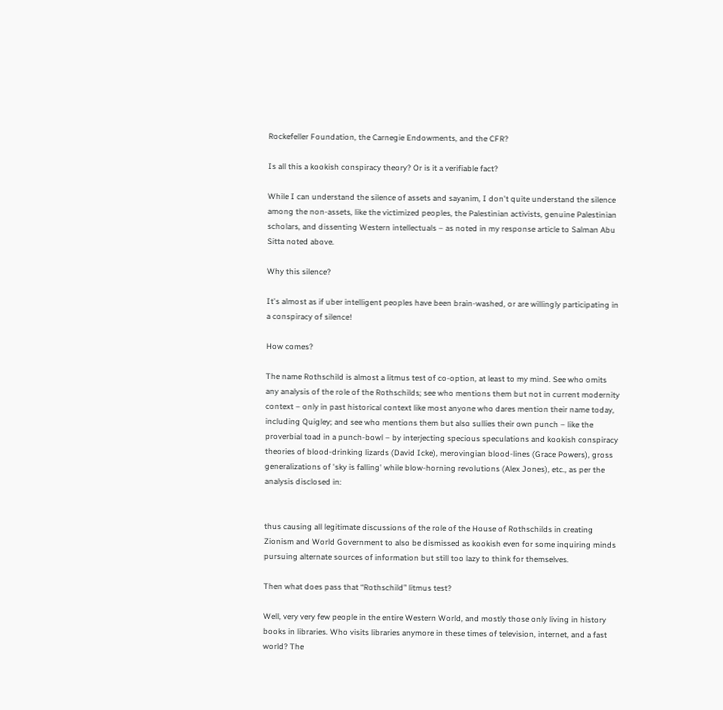Rockefeller Foundation, the Carnegie Endowments, and the CFR?

Is all this a kookish conspiracy theory? Or is it a verifiable fact?

While I can understand the silence of assets and sayanim, I don't quite understand the silence among the non-assets, like the victimized peoples, the Palestinian activists, genuine Palestinian scholars, and dissenting Western intellectuals – as noted in my response article to Salman Abu Sitta noted above.

Why this silence?

It's almost as if uber intelligent peoples have been brain-washed, or are willingly participating in a conspiracy of silence!

How comes?

The name Rothschild is almost a litmus test of co-option, at least to my mind. See who omits any analysis of the role of the Rothschilds; see who mentions them but not in current modernity context – only in past historical context like most anyone who dares mention their name today, including Quigley; and see who mentions them but also sullies their own punch – like the proverbial toad in a punch-bowl – by interjecting specious speculations and kookish conspiracy theories of blood-drinking lizards (David Icke), merovingian blood-lines (Grace Powers), gross generalizations of 'sky is falling' while blow-horning revolutions (Alex Jones), etc., as per the analysis disclosed in:


thus causing all legitimate discussions of the role of the House of Rothschilds in creating Zionism and World Government to also be dismissed as kookish even for some inquiring minds pursuing alternate sources of information but still too lazy to think for themselves.

Then what does pass that “Rothschild” litmus test?

Well, very very few people in the entire Western World, and mostly those only living in history books in libraries. Who visits libraries anymore in these times of television, internet, and a fast world? The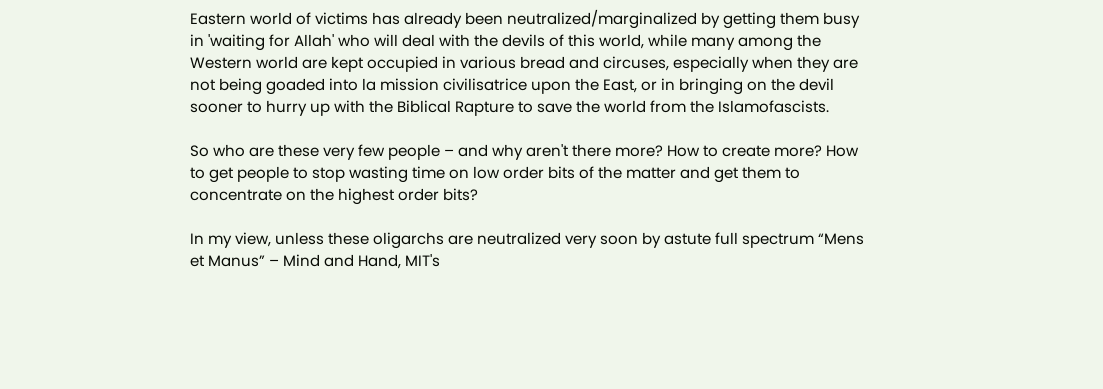Eastern world of victims has already been neutralized/marginalized by getting them busy in 'waiting for Allah' who will deal with the devils of this world, while many among the Western world are kept occupied in various bread and circuses, especially when they are not being goaded into la mission civilisatrice upon the East, or in bringing on the devil sooner to hurry up with the Biblical Rapture to save the world from the Islamofascists.

So who are these very few people – and why aren't there more? How to create more? How to get people to stop wasting time on low order bits of the matter and get them to concentrate on the highest order bits?

In my view, unless these oligarchs are neutralized very soon by astute full spectrum “Mens et Manus” – Mind and Hand, MIT's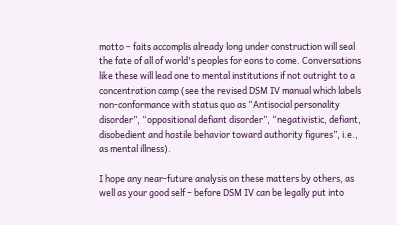motto – faits accomplis already long under construction will seal the fate of all of world's peoples for eons to come. Conversations like these will lead one to mental institutions if not outright to a concentration camp (see the revised DSM IV manual which labels non-conformance with status quo as “Antisocial personality disorder”, “oppositional defiant disorder”, “negativistic, defiant, disobedient and hostile behavior toward authority figures”, i.e., as mental illness).

I hope any near-future analysis on these matters by others, as well as your good self – before DSM IV can be legally put into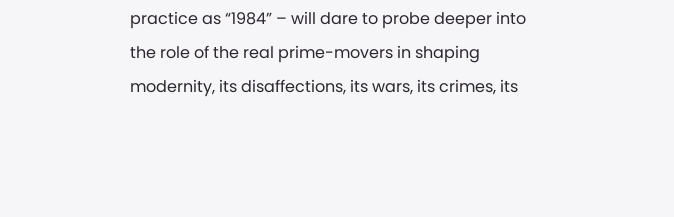practice as “1984” – will dare to probe deeper into the role of the real prime-movers in shaping modernity, its disaffections, its wars, its crimes, its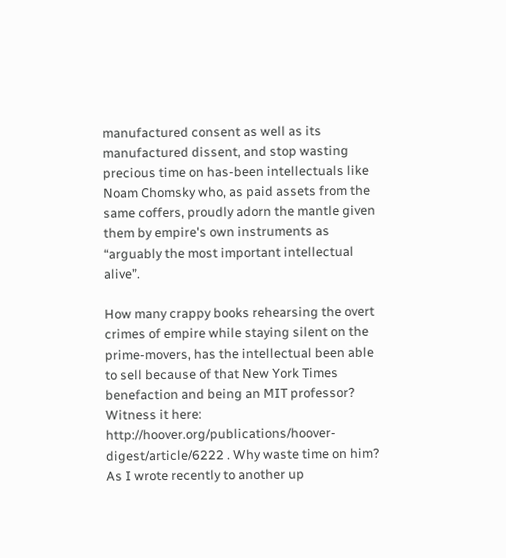manufactured consent as well as its manufactured dissent, and stop wasting precious time on has-been intellectuals like Noam Chomsky who, as paid assets from the same coffers, proudly adorn the mantle given them by empire's own instruments as “arguably the most important intellectual alive”.

How many crappy books rehearsing the overt crimes of empire while staying silent on the prime-movers, has the intellectual been able to sell because of that New York Times benefaction and being an MIT professor? Witness it here: http://hoover.org/publications/hoover-digest/article/6222 . Why waste time on him? As I wrote recently to another up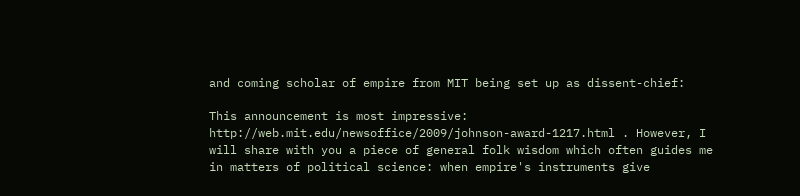and coming scholar of empire from MIT being set up as dissent-chief:

This announcement is most impressive: http://web.mit.edu/newsoffice/2009/johnson-award-1217.html . However, I will share with you a piece of general folk wisdom which often guides me in matters of political science: when empire's instruments give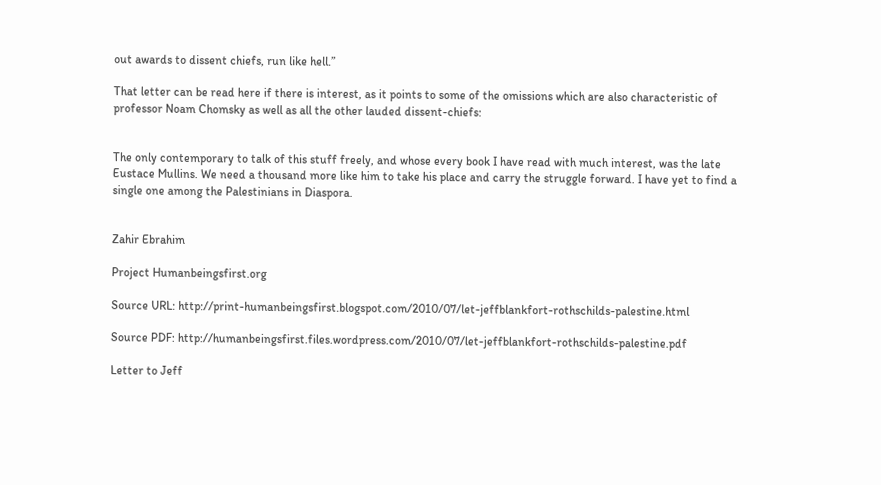out awards to dissent chiefs, run like hell.”

That letter can be read here if there is interest, as it points to some of the omissions which are also characteristic of professor Noam Chomsky as well as all the other lauded dissent-chiefs:


The only contemporary to talk of this stuff freely, and whose every book I have read with much interest, was the late Eustace Mullins. We need a thousand more like him to take his place and carry the struggle forward. I have yet to find a single one among the Palestinians in Diaspora.


Zahir Ebrahim

Project Humanbeingsfirst.org

Source URL: http://print-humanbeingsfirst.blogspot.com/2010/07/let-jeffblankfort-rothschilds-palestine.html

Source PDF: http://humanbeingsfirst.files.wordpress.com/2010/07/let-jeffblankfort-rothschilds-palestine.pdf

Letter to Jeff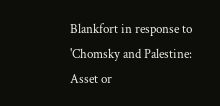Blankfort in response to 'Chomsky and Palestine: Asset or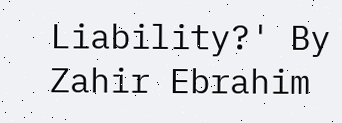Liability?' By Zahir Ebrahim